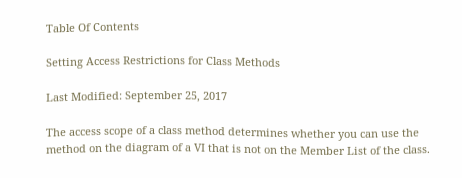Table Of Contents

Setting Access Restrictions for Class Methods

Last Modified: September 25, 2017

The access scope of a class method determines whether you can use the method on the diagram of a VI that is not on the Member List of the class.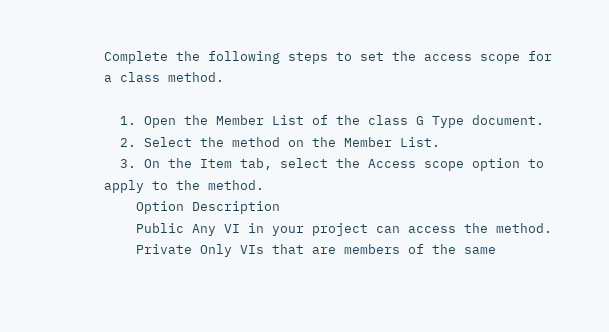Complete the following steps to set the access scope for a class method.

  1. Open the Member List of the class G Type document.
  2. Select the method on the Member List.
  3. On the Item tab, select the Access scope option to apply to the method.
    Option Description
    Public Any VI in your project can access the method.
    Private Only VIs that are members of the same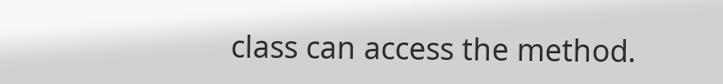class can access the method.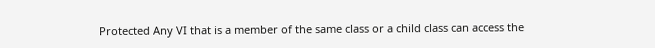Protected Any VI that is a member of the same class or a child class can access the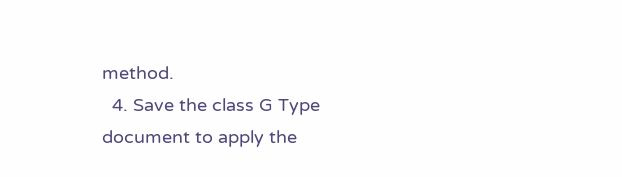method.
  4. Save the class G Type document to apply the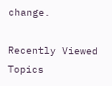change.

Recently Viewed Topics